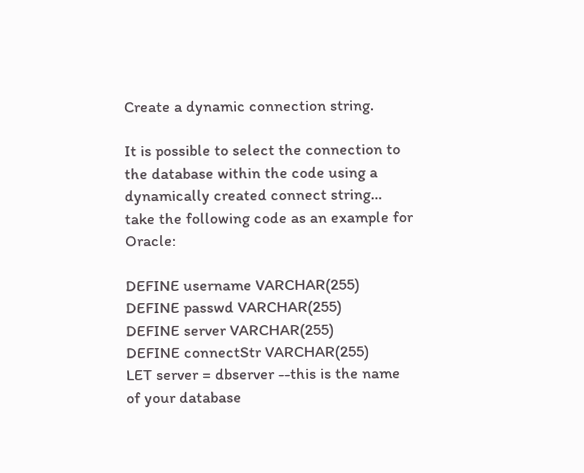Create a dynamic connection string.

It is possible to select the connection to the database within the code using a dynamically created connect string… take the following code as an example for Oracle:

DEFINE username VARCHAR(255)
DEFINE passwd VARCHAR(255)
DEFINE server VARCHAR(255)
DEFINE connectStr VARCHAR(255)
LET server = dbserver --this is the name of your database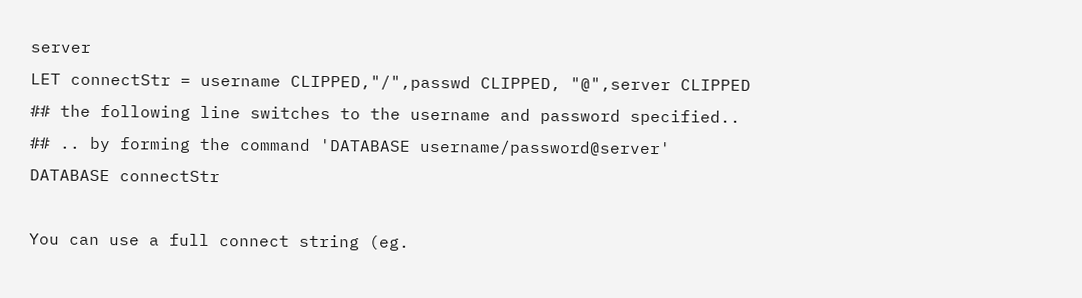server
LET connectStr = username CLIPPED,"/",passwd CLIPPED, "@",server CLIPPED
## the following line switches to the username and password specified..
## .. by forming the command 'DATABASE username/password@server'
DATABASE connectStr

You can use a full connect string (eg.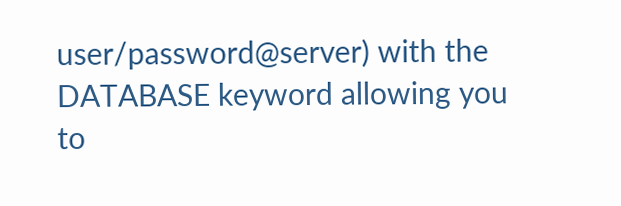user/password@server) with the DATABASE keyword allowing you to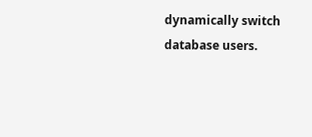dynamically switch database users.